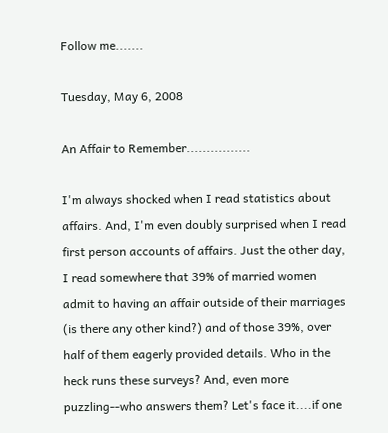Follow me.......

Tuesday, May 6, 2008

An Affair to Remember................

I'm always shocked when I read statistics about affairs. And, I'm even doubly surprised when I read first person accounts of affairs. Just the other day, I read somewhere that 39% of married women admit to having an affair outside of their marriages (is there any other kind?) and of those 39%, over half of them eagerly provided details. Who in the heck runs these surveys? And, even more puzzling--who answers them? Let's face it....if one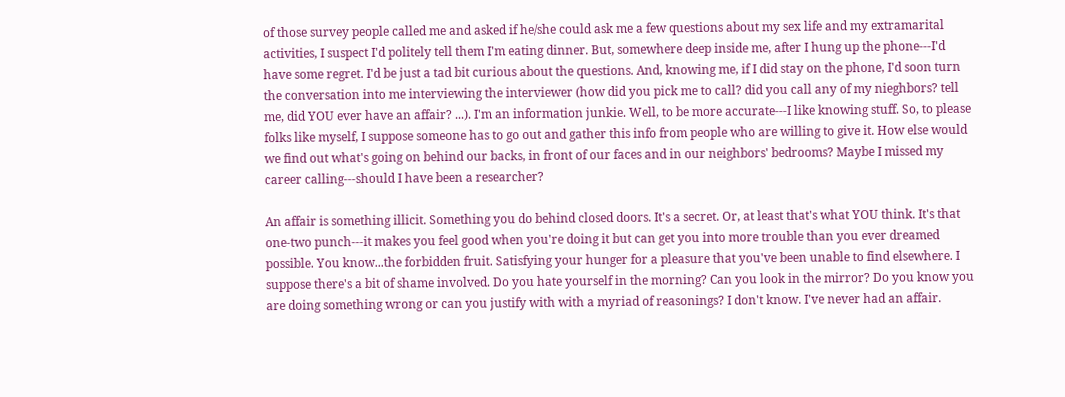of those survey people called me and asked if he/she could ask me a few questions about my sex life and my extramarital activities, I suspect I'd politely tell them I'm eating dinner. But, somewhere deep inside me, after I hung up the phone---I'd have some regret. I'd be just a tad bit curious about the questions. And, knowing me, if I did stay on the phone, I'd soon turn the conversation into me interviewing the interviewer (how did you pick me to call? did you call any of my nieghbors? tell me, did YOU ever have an affair? ...). I'm an information junkie. Well, to be more accurate---I like knowing stuff. So, to please folks like myself, I suppose someone has to go out and gather this info from people who are willing to give it. How else would we find out what's going on behind our backs, in front of our faces and in our neighbors' bedrooms? Maybe I missed my career calling---should I have been a researcher?

An affair is something illicit. Something you do behind closed doors. It's a secret. Or, at least that's what YOU think. It's that one-two punch---it makes you feel good when you're doing it but can get you into more trouble than you ever dreamed possible. You know...the forbidden fruit. Satisfying your hunger for a pleasure that you've been unable to find elsewhere. I suppose there's a bit of shame involved. Do you hate yourself in the morning? Can you look in the mirror? Do you know you are doing something wrong or can you justify with with a myriad of reasonings? I don't know. I've never had an affair.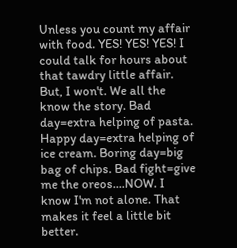Unless you count my affair with food. YES! YES! YES! I could talk for hours about that tawdry little affair. But, I won't. We all the know the story. Bad day=extra helping of pasta. Happy day=extra helping of ice cream. Boring day=big bag of chips. Bad fight=give me the oreos....NOW. I know I'm not alone. That makes it feel a little bit better.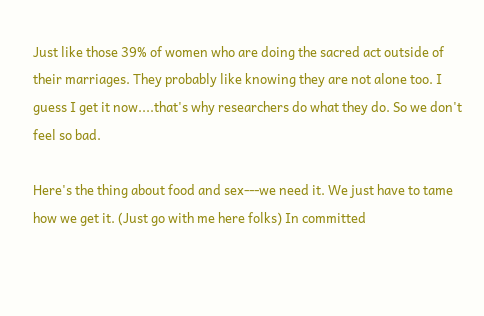Just like those 39% of women who are doing the sacred act outside of their marriages. They probably like knowing they are not alone too. I guess I get it now....that's why researchers do what they do. So we don't feel so bad.

Here's the thing about food and sex---we need it. We just have to tame how we get it. (Just go with me here folks) In committed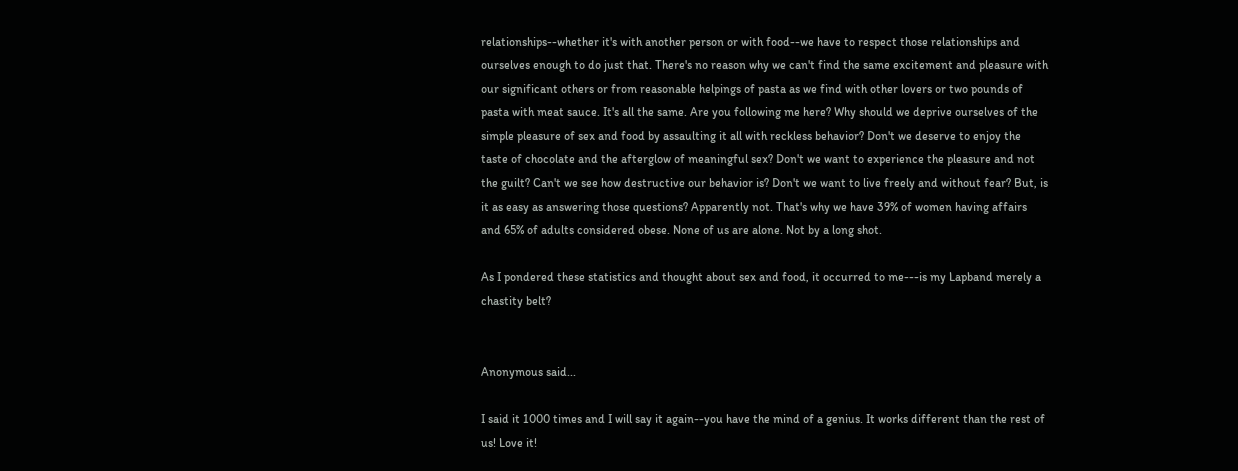relationships--whether it's with another person or with food--we have to respect those relationships and ourselves enough to do just that. There's no reason why we can't find the same excitement and pleasure with our significant others or from reasonable helpings of pasta as we find with other lovers or two pounds of pasta with meat sauce. It's all the same. Are you following me here? Why should we deprive ourselves of the simple pleasure of sex and food by assaulting it all with reckless behavior? Don't we deserve to enjoy the taste of chocolate and the afterglow of meaningful sex? Don't we want to experience the pleasure and not the guilt? Can't we see how destructive our behavior is? Don't we want to live freely and without fear? But, is it as easy as answering those questions? Apparently not. That's why we have 39% of women having affairs and 65% of adults considered obese. None of us are alone. Not by a long shot.

As I pondered these statistics and thought about sex and food, it occurred to me---is my Lapband merely a chastity belt?


Anonymous said...

I said it 1000 times and I will say it again--you have the mind of a genius. It works different than the rest of us! Love it!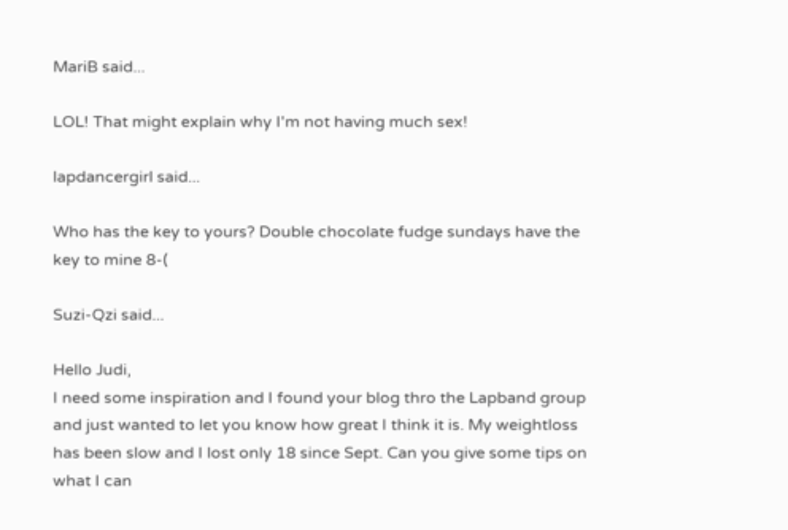MariB said...

LOL! That might explain why I'm not having much sex!

lapdancergirl said...

Who has the key to yours? Double chocolate fudge sundays have the key to mine 8-(

Suzi-Qzi said...

Hello Judi,
I need some inspiration and I found your blog thro the Lapband group and just wanted to let you know how great I think it is. My weightloss has been slow and I lost only 18 since Sept. Can you give some tips on what I can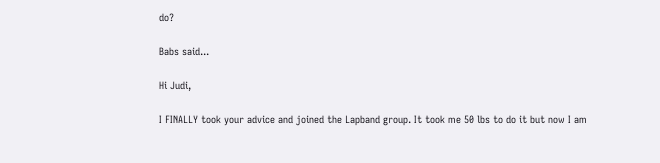do?

Babs said...

Hi Judi,

I FINALLY took your advice and joined the Lapband group. It took me 50 lbs to do it but now I am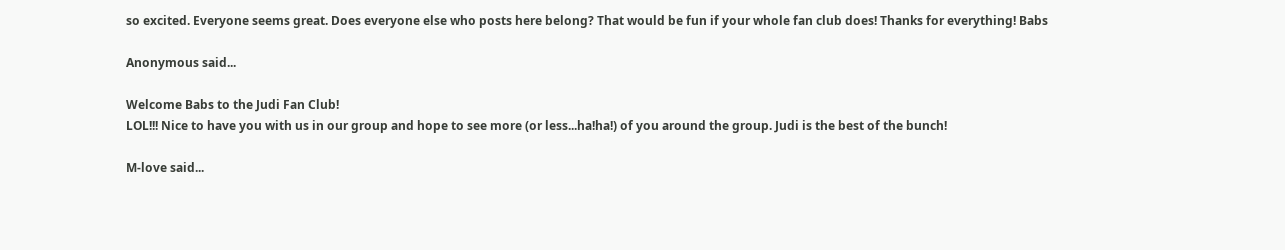so excited. Everyone seems great. Does everyone else who posts here belong? That would be fun if your whole fan club does! Thanks for everything! Babs

Anonymous said...

Welcome Babs to the Judi Fan Club!
LOL!!! Nice to have you with us in our group and hope to see more (or less...ha!ha!) of you around the group. Judi is the best of the bunch!

M-love said...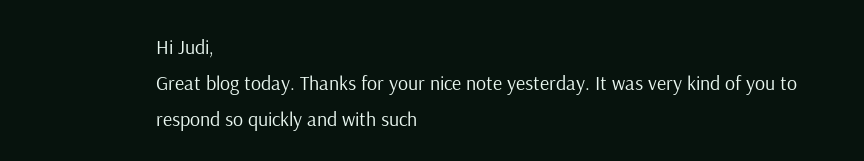Hi Judi,
Great blog today. Thanks for your nice note yesterday. It was very kind of you to respond so quickly and with such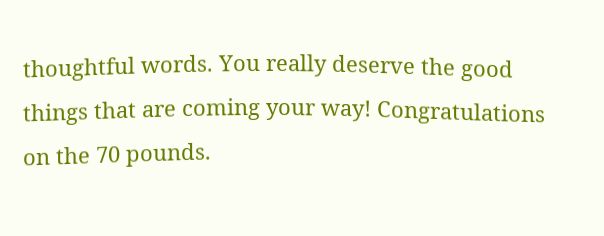thoughtful words. You really deserve the good things that are coming your way! Congratulations on the 70 pounds.